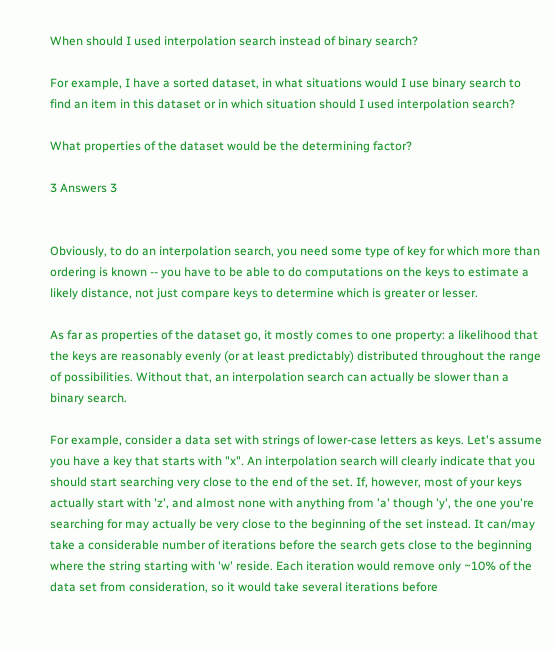When should I used interpolation search instead of binary search?

For example, I have a sorted dataset, in what situations would I use binary search to find an item in this dataset or in which situation should I used interpolation search?

What properties of the dataset would be the determining factor?

3 Answers 3


Obviously, to do an interpolation search, you need some type of key for which more than ordering is known -- you have to be able to do computations on the keys to estimate a likely distance, not just compare keys to determine which is greater or lesser.

As far as properties of the dataset go, it mostly comes to one property: a likelihood that the keys are reasonably evenly (or at least predictably) distributed throughout the range of possibilities. Without that, an interpolation search can actually be slower than a binary search.

For example, consider a data set with strings of lower-case letters as keys. Let's assume you have a key that starts with "x". An interpolation search will clearly indicate that you should start searching very close to the end of the set. If, however, most of your keys actually start with 'z', and almost none with anything from 'a' though 'y', the one you're searching for may actually be very close to the beginning of the set instead. It can/may take a considerable number of iterations before the search gets close to the beginning where the string starting with 'w' reside. Each iteration would remove only ~10% of the data set from consideration, so it would take several iterations before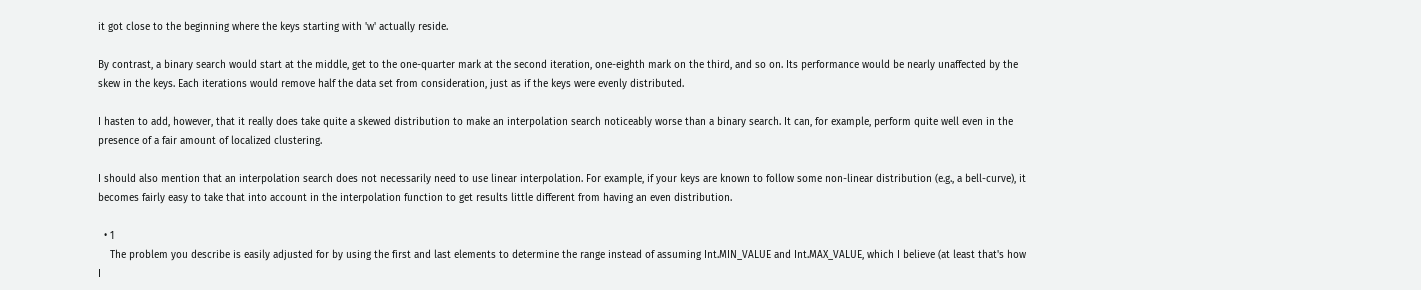it got close to the beginning where the keys starting with 'w' actually reside.

By contrast, a binary search would start at the middle, get to the one-quarter mark at the second iteration, one-eighth mark on the third, and so on. Its performance would be nearly unaffected by the skew in the keys. Each iterations would remove half the data set from consideration, just as if the keys were evenly distributed.

I hasten to add, however, that it really does take quite a skewed distribution to make an interpolation search noticeably worse than a binary search. It can, for example, perform quite well even in the presence of a fair amount of localized clustering.

I should also mention that an interpolation search does not necessarily need to use linear interpolation. For example, if your keys are known to follow some non-linear distribution (e.g., a bell-curve), it becomes fairly easy to take that into account in the interpolation function to get results little different from having an even distribution.

  • 1
    The problem you describe is easily adjusted for by using the first and last elements to determine the range instead of assuming Int.MIN_VALUE and Int.MAX_VALUE, which I believe (at least that's how I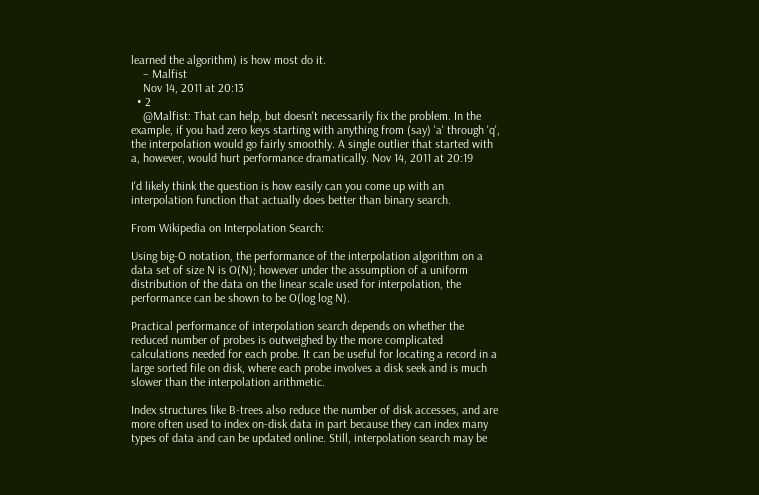learned the algorithm) is how most do it.
    – Malfist
    Nov 14, 2011 at 20:13
  • 2
    @Malfist: That can help, but doesn't necessarily fix the problem. In the example, if you had zero keys starting with anything from (say) 'a' through 'q', the interpolation would go fairly smoothly. A single outlier that started with a, however, would hurt performance dramatically. Nov 14, 2011 at 20:19

I'd likely think the question is how easily can you come up with an interpolation function that actually does better than binary search.

From Wikipedia on Interpolation Search:

Using big-O notation, the performance of the interpolation algorithm on a data set of size N is O(N); however under the assumption of a uniform distribution of the data on the linear scale used for interpolation, the performance can be shown to be O(log log N).

Practical performance of interpolation search depends on whether the reduced number of probes is outweighed by the more complicated calculations needed for each probe. It can be useful for locating a record in a large sorted file on disk, where each probe involves a disk seek and is much slower than the interpolation arithmetic.

Index structures like B-trees also reduce the number of disk accesses, and are more often used to index on-disk data in part because they can index many types of data and can be updated online. Still, interpolation search may be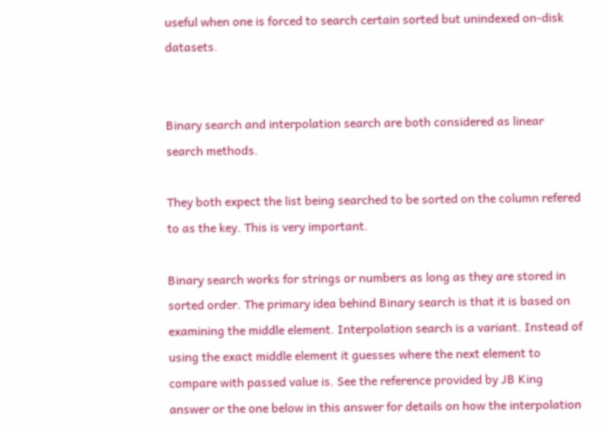useful when one is forced to search certain sorted but unindexed on-disk datasets.


Binary search and interpolation search are both considered as linear search methods.

They both expect the list being searched to be sorted on the column refered to as the key. This is very important.

Binary search works for strings or numbers as long as they are stored in sorted order. The primary idea behind Binary search is that it is based on examining the middle element. Interpolation search is a variant. Instead of using the exact middle element it guesses where the next element to compare with passed value is. See the reference provided by JB King answer or the one below in this answer for details on how the interpolation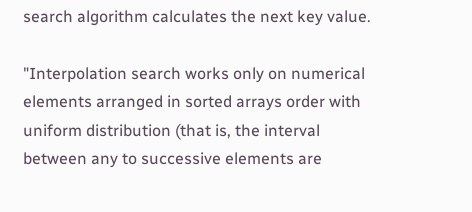search algorithm calculates the next key value.

"Interpolation search works only on numerical elements arranged in sorted arrays order with uniform distribution (that is, the interval between any to successive elements are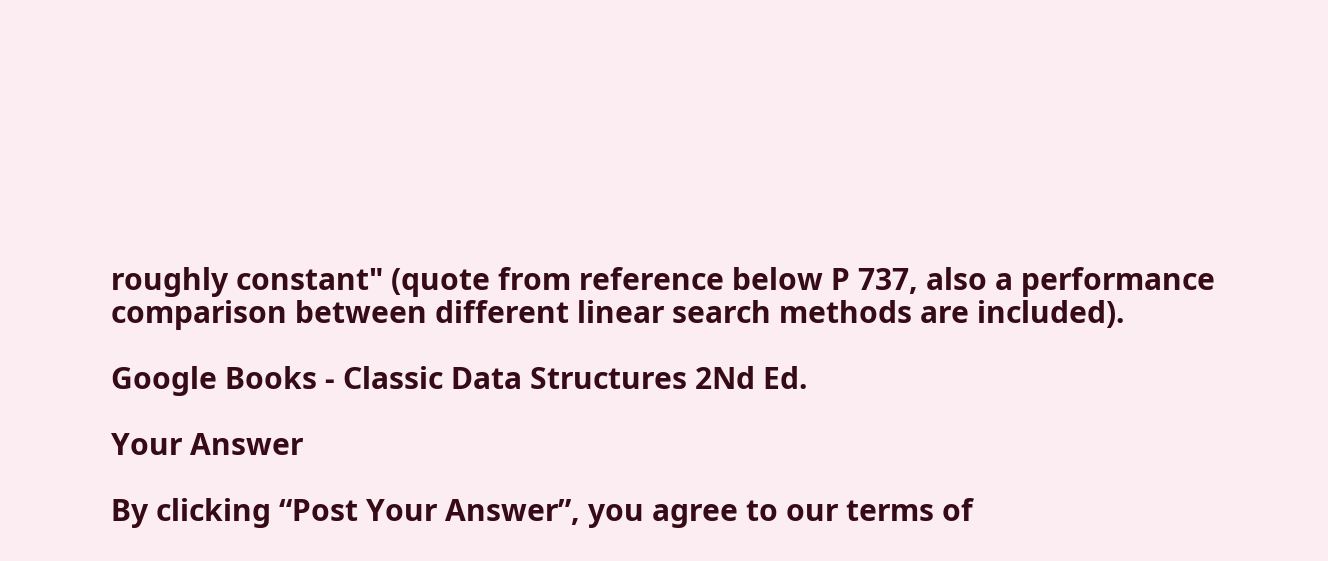roughly constant" (quote from reference below P 737, also a performance comparison between different linear search methods are included).

Google Books - Classic Data Structures 2Nd Ed.

Your Answer

By clicking “Post Your Answer”, you agree to our terms of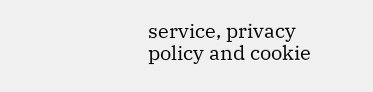service, privacy policy and cookie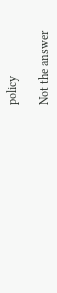policy

Not the answer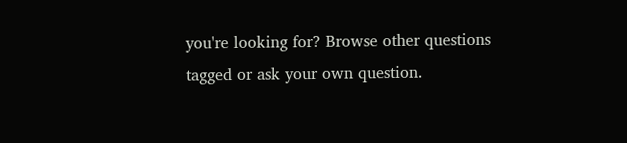you're looking for? Browse other questions tagged or ask your own question.